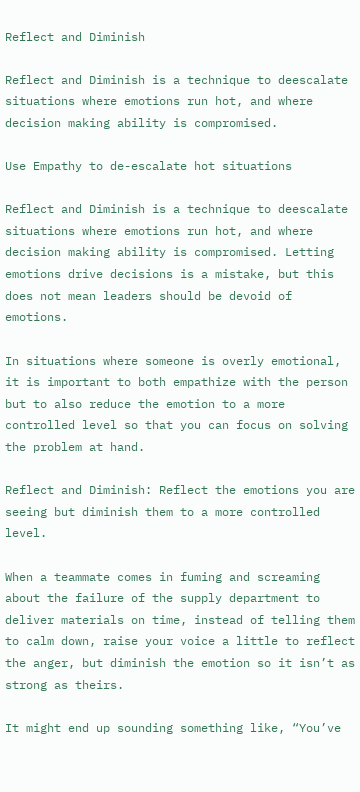Reflect and Diminish

Reflect and Diminish is a technique to deescalate situations where emotions run hot, and where decision making ability is compromised.

Use Empathy to de-escalate hot situations

Reflect and Diminish is a technique to deescalate situations where emotions run hot, and where decision making ability is compromised. Letting emotions drive decisions is a mistake, but this does not mean leaders should be devoid of emotions.

In situations where someone is overly emotional, it is important to both empathize with the person but to also reduce the emotion to a more controlled level so that you can focus on solving the problem at hand.

Reflect and Diminish: Reflect the emotions you are seeing but diminish them to a more controlled level.

When a teammate comes in fuming and screaming about the failure of the supply department to deliver materials on time, instead of telling them to calm down, raise your voice a little to reflect the anger, but diminish the emotion so it isn’t as strong as theirs.

It might end up sounding something like, “You’ve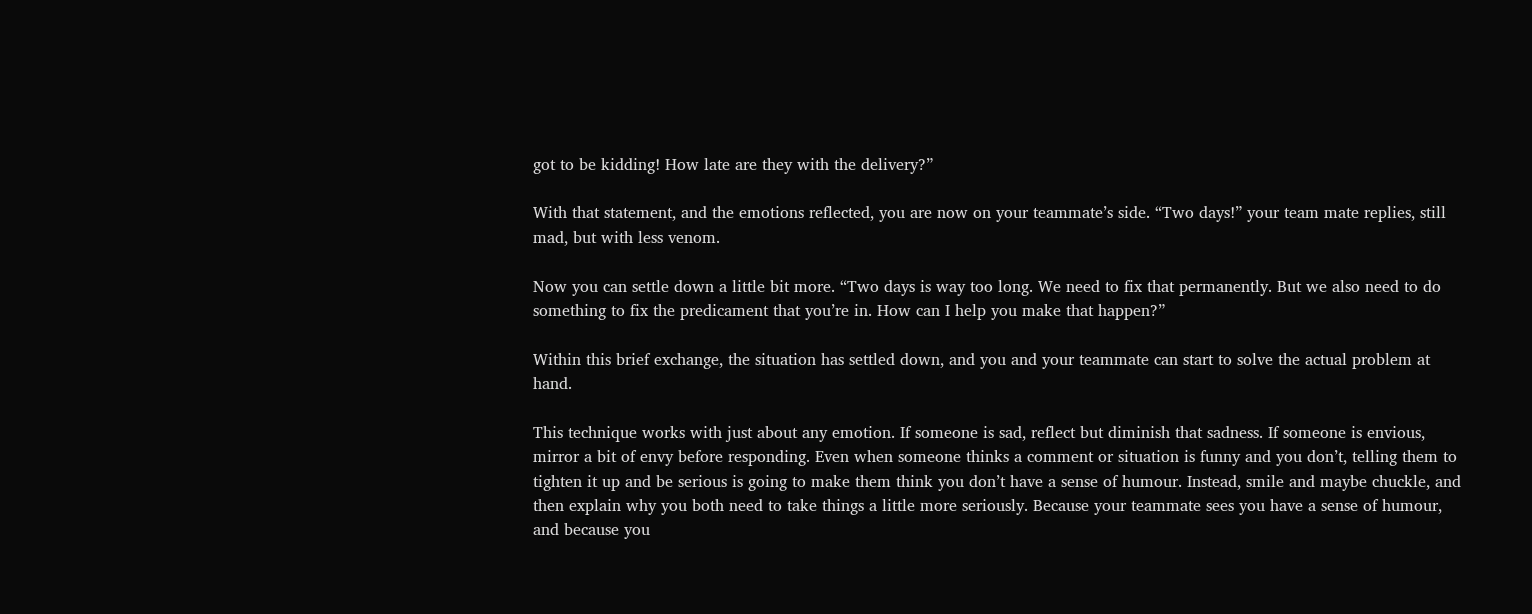got to be kidding! How late are they with the delivery?”

With that statement, and the emotions reflected, you are now on your teammate’s side. “Two days!” your team mate replies, still mad, but with less venom.

Now you can settle down a little bit more. “Two days is way too long. We need to fix that permanently. But we also need to do something to fix the predicament that you’re in. How can I help you make that happen?”

Within this brief exchange, the situation has settled down, and you and your teammate can start to solve the actual problem at hand.

This technique works with just about any emotion. If someone is sad, reflect but diminish that sadness. If someone is envious, mirror a bit of envy before responding. Even when someone thinks a comment or situation is funny and you don’t, telling them to tighten it up and be serious is going to make them think you don’t have a sense of humour. Instead, smile and maybe chuckle, and then explain why you both need to take things a little more seriously. Because your teammate sees you have a sense of humour, and because you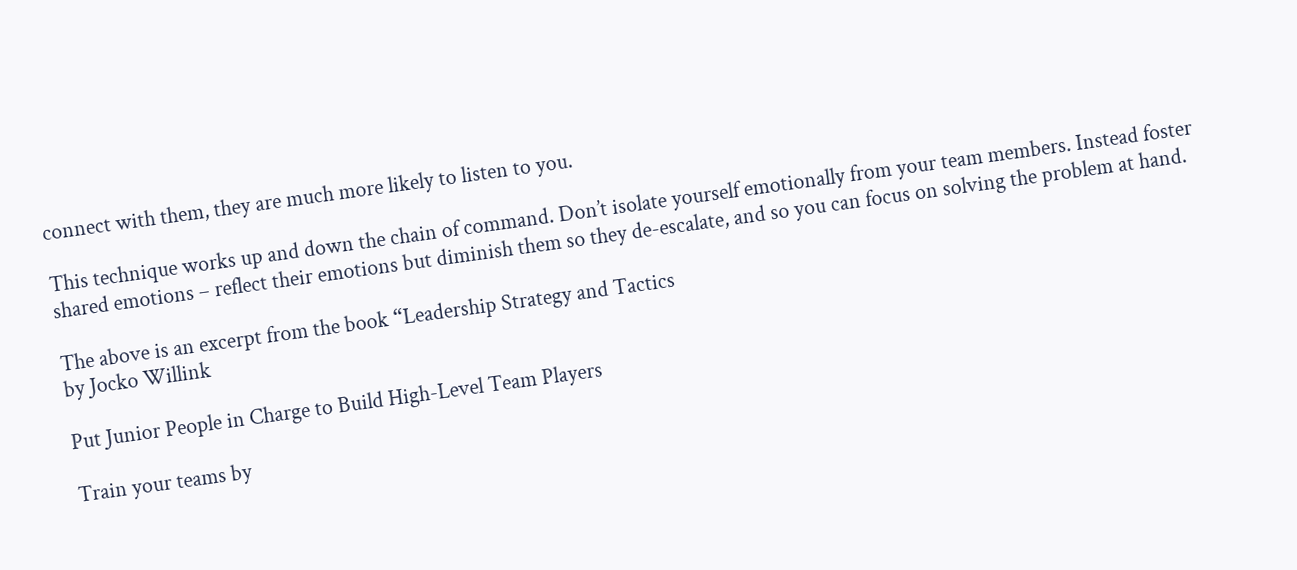connect with them, they are much more likely to listen to you.

This technique works up and down the chain of command. Don’t isolate yourself emotionally from your team members. Instead foster shared emotions – reflect their emotions but diminish them so they de-escalate, and so you can focus on solving the problem at hand.

The above is an excerpt from the book “Leadership Strategy and Tactics
by Jocko Willink

Put Junior People in Charge to Build High-Level Team Players

Train your teams by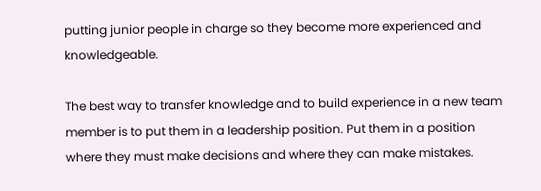putting junior people in charge so they become more experienced and knowledgeable.

The best way to transfer knowledge and to build experience in a new team member is to put them in a leadership position. Put them in a position where they must make decisions and where they can make mistakes.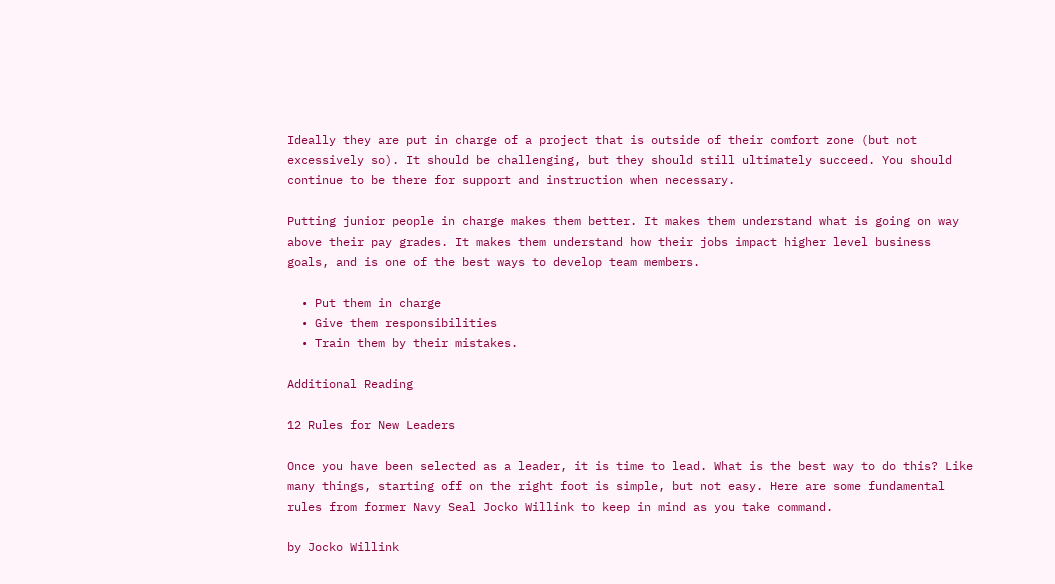Ideally they are put in charge of a project that is outside of their comfort zone (but not excessively so). It should be challenging, but they should still ultimately succeed. You should continue to be there for support and instruction when necessary.

Putting junior people in charge makes them better. It makes them understand what is going on way above their pay grades. It makes them understand how their jobs impact higher level business goals, and is one of the best ways to develop team members.

  • Put them in charge
  • Give them responsibilities
  • Train them by their mistakes.

Additional Reading

12 Rules for New Leaders

Once you have been selected as a leader, it is time to lead. What is the best way to do this? Like many things, starting off on the right foot is simple, but not easy. Here are some fundamental rules from former Navy Seal Jocko Willink to keep in mind as you take command.

by Jocko Willink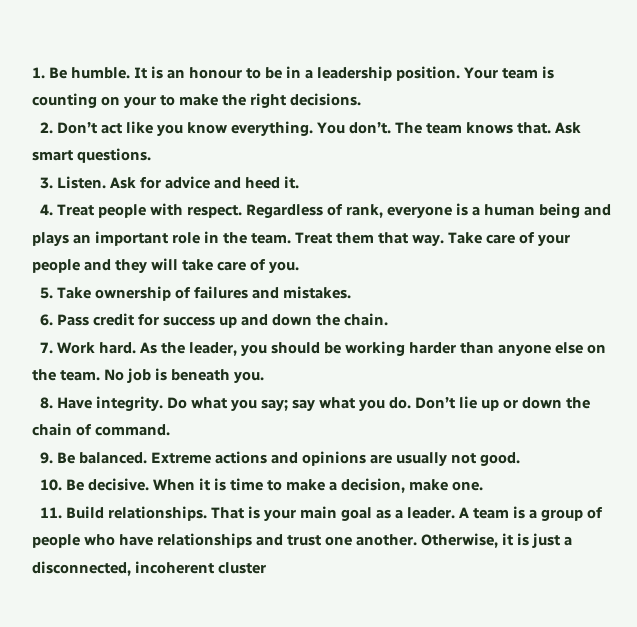1. Be humble. It is an honour to be in a leadership position. Your team is counting on your to make the right decisions.
  2. Don’t act like you know everything. You don’t. The team knows that. Ask smart questions.
  3. Listen. Ask for advice and heed it.
  4. Treat people with respect. Regardless of rank, everyone is a human being and plays an important role in the team. Treat them that way. Take care of your people and they will take care of you.
  5. Take ownership of failures and mistakes.
  6. Pass credit for success up and down the chain.
  7. Work hard. As the leader, you should be working harder than anyone else on the team. No job is beneath you.
  8. Have integrity. Do what you say; say what you do. Don’t lie up or down the chain of command.
  9. Be balanced. Extreme actions and opinions are usually not good.
  10. Be decisive. When it is time to make a decision, make one.
  11. Build relationships. That is your main goal as a leader. A team is a group of people who have relationships and trust one another. Otherwise, it is just a disconnected, incoherent cluster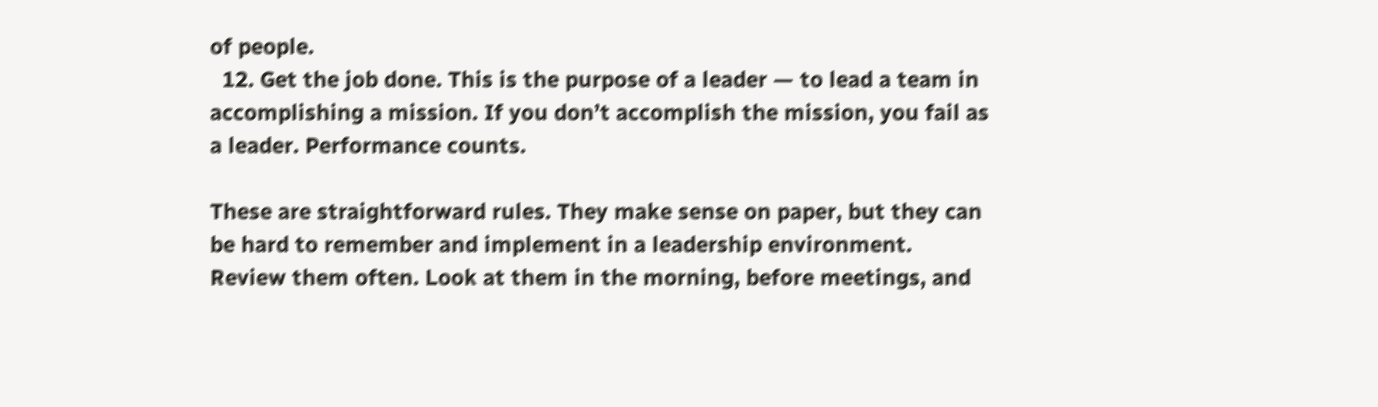of people.
  12. Get the job done. This is the purpose of a leader — to lead a team in accomplishing a mission. If you don’t accomplish the mission, you fail as a leader. Performance counts.

These are straightforward rules. They make sense on paper, but they can be hard to remember and implement in a leadership environment. Review them often. Look at them in the morning, before meetings, and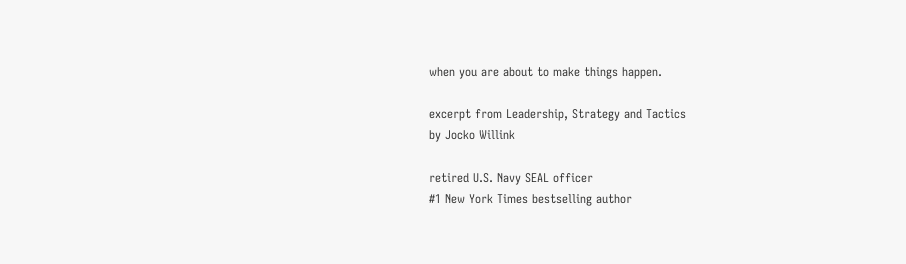when you are about to make things happen.

excerpt from Leadership, Strategy and Tactics
by Jocko Willink

retired U.S. Navy SEAL officer
#1 New York Times bestselling author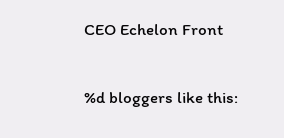CEO Echelon Front

%d bloggers like this: